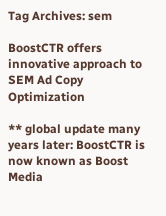Tag Archives: sem

BoostCTR offers innovative approach to SEM Ad Copy Optimization

** global update many years later: BoostCTR is now known as Boost Media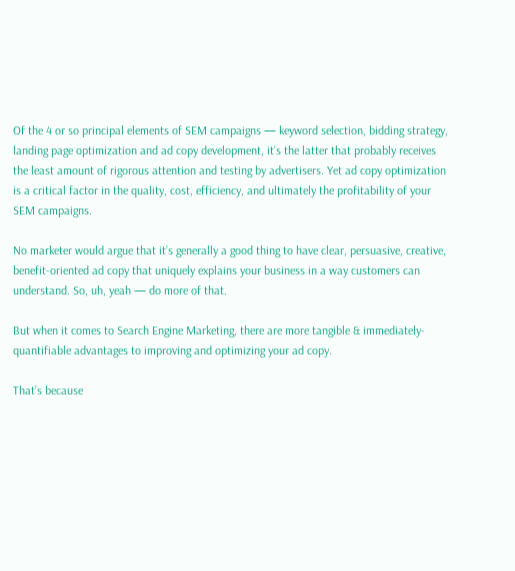Of the 4 or so principal elements of SEM campaigns — keyword selection, bidding strategy, landing page optimization and ad copy development, it’s the latter that probably receives the least amount of rigorous attention and testing by advertisers. Yet ad copy optimization is a critical factor in the quality, cost, efficiency, and ultimately the profitability of your SEM campaigns.

No marketer would argue that it’s generally a good thing to have clear, persuasive, creative, benefit-oriented ad copy that uniquely explains your business in a way customers can understand. So, uh, yeah — do more of that.

But when it comes to Search Engine Marketing, there are more tangible & immediately-quantifiable advantages to improving and optimizing your ad copy.

That’s because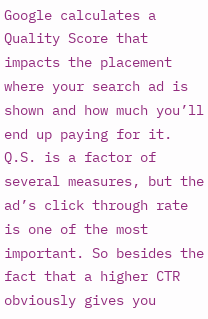Google calculates a Quality Score that impacts the placement where your search ad is shown and how much you’ll end up paying for it. Q.S. is a factor of several measures, but the ad’s click through rate is one of the most important. So besides the fact that a higher CTR obviously gives you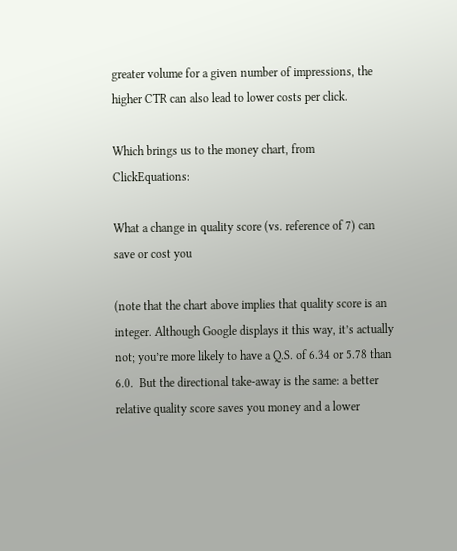greater volume for a given number of impressions, the higher CTR can also lead to lower costs per click.

Which brings us to the money chart, from ClickEquations:

What a change in quality score (vs. reference of 7) can save or cost you

(note that the chart above implies that quality score is an integer. Although Google displays it this way, it’s actually not; you’re more likely to have a Q.S. of 6.34 or 5.78 than 6.0.  But the directional take-away is the same: a better relative quality score saves you money and a lower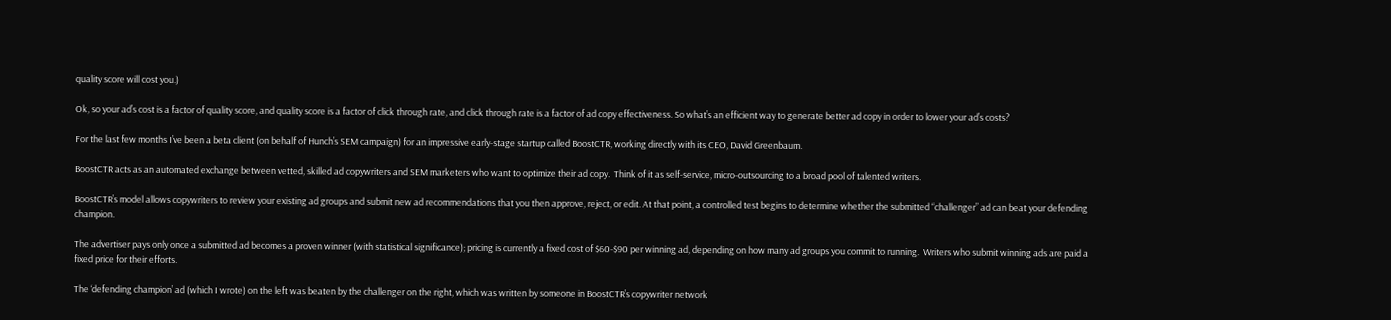quality score will cost you.)

Ok, so your ad’s cost is a factor of quality score, and quality score is a factor of click through rate, and click through rate is a factor of ad copy effectiveness. So what’s an efficient way to generate better ad copy in order to lower your ad’s costs?

For the last few months I’ve been a beta client (on behalf of Hunch’s SEM campaign) for an impressive early-stage startup called BoostCTR, working directly with its CEO, David Greenbaum.

BoostCTR acts as an automated exchange between vetted, skilled ad copywriters and SEM marketers who want to optimize their ad copy.  Think of it as self-service, micro-outsourcing to a broad pool of talented writers.

BoostCTR’s model allows copywriters to review your existing ad groups and submit new ad recommendations that you then approve, reject, or edit. At that point, a controlled test begins to determine whether the submitted “challenger” ad can beat your defending champion.

The advertiser pays only once a submitted ad becomes a proven winner (with statistical significance); pricing is currently a fixed cost of $60-$90 per winning ad, depending on how many ad groups you commit to running.  Writers who submit winning ads are paid a fixed price for their efforts.

The ‘defending champion’ ad (which I wrote) on the left was beaten by the challenger on the right, which was written by someone in BoostCTR’s copywriter network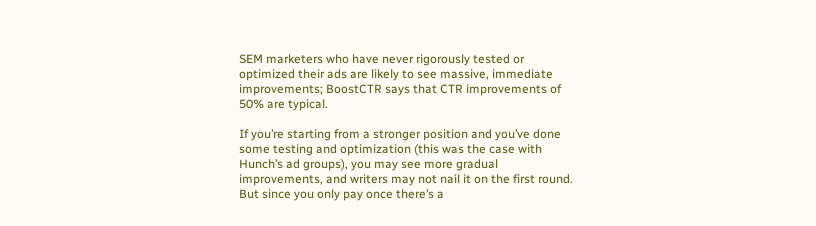SEM marketers who have never rigorously tested or optimized their ads are likely to see massive, immediate improvements; BoostCTR says that CTR improvements of 50% are typical.

If you’re starting from a stronger position and you’ve done some testing and optimization (this was the case with Hunch’s ad groups), you may see more gradual improvements, and writers may not nail it on the first round. But since you only pay once there’s a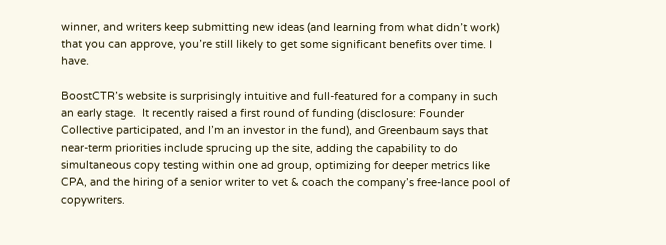winner, and writers keep submitting new ideas (and learning from what didn’t work) that you can approve, you’re still likely to get some significant benefits over time. I have.

BoostCTR’s website is surprisingly intuitive and full-featured for a company in such an early stage.  It recently raised a first round of funding (disclosure: Founder Collective participated, and I’m an investor in the fund), and Greenbaum says that near-term priorities include sprucing up the site, adding the capability to do simultaneous copy testing within one ad group, optimizing for deeper metrics like CPA, and the hiring of a senior writer to vet & coach the company’s free-lance pool of copywriters.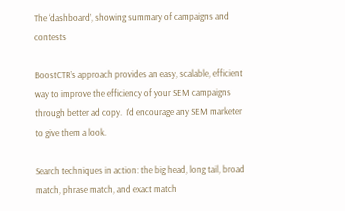The ‘dashboard’, showing summary of campaigns and contests

BoostCTR’s approach provides an easy, scalable, efficient way to improve the efficiency of your SEM campaigns through better ad copy.  I’d encourage any SEM marketer to give them a look.

Search techniques in action: the big head, long tail, broad match, phrase match, and exact match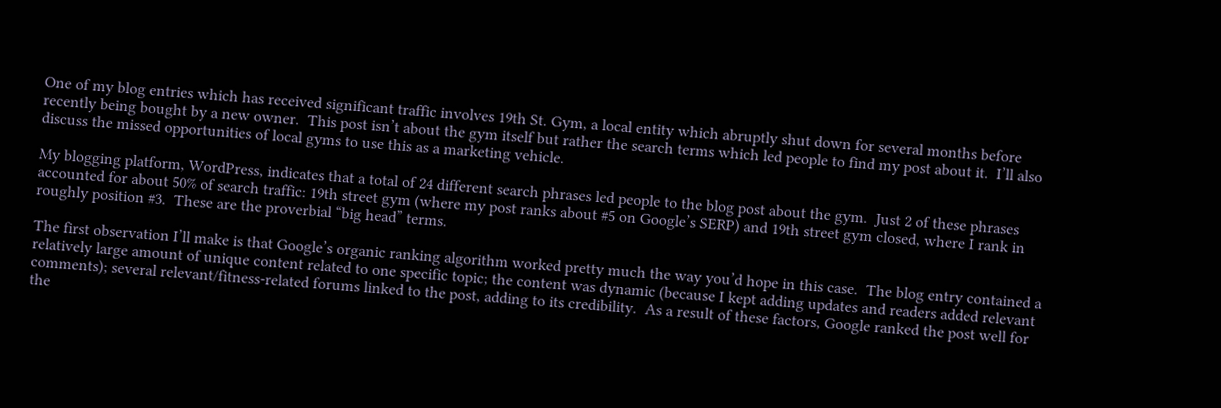One of my blog entries which has received significant traffic involves 19th St. Gym, a local entity which abruptly shut down for several months before recently being bought by a new owner.  This post isn’t about the gym itself but rather the search terms which led people to find my post about it.  I’ll also discuss the missed opportunities of local gyms to use this as a marketing vehicle.

My blogging platform, WordPress, indicates that a total of 24 different search phrases led people to the blog post about the gym.  Just 2 of these phrases accounted for about 50% of search traffic: 19th street gym (where my post ranks about #5 on Google’s SERP) and 19th street gym closed, where I rank in roughly position #3.  These are the proverbial “big head” terms.

The first observation I’ll make is that Google’s organic ranking algorithm worked pretty much the way you’d hope in this case.  The blog entry contained a relatively large amount of unique content related to one specific topic; the content was dynamic (because I kept adding updates and readers added relevant comments); several relevant/fitness-related forums linked to the post, adding to its credibility.  As a result of these factors, Google ranked the post well for the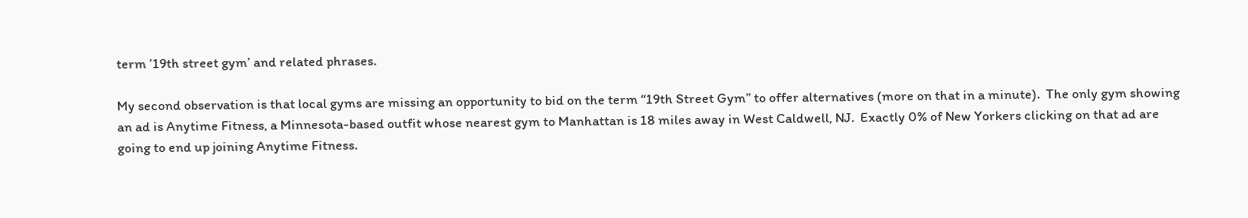term ’19th street gym’ and related phrases.

My second observation is that local gyms are missing an opportunity to bid on the term “19th Street Gym” to offer alternatives (more on that in a minute).  The only gym showing an ad is Anytime Fitness, a Minnesota-based outfit whose nearest gym to Manhattan is 18 miles away in West Caldwell, NJ.  Exactly 0% of New Yorkers clicking on that ad are going to end up joining Anytime Fitness.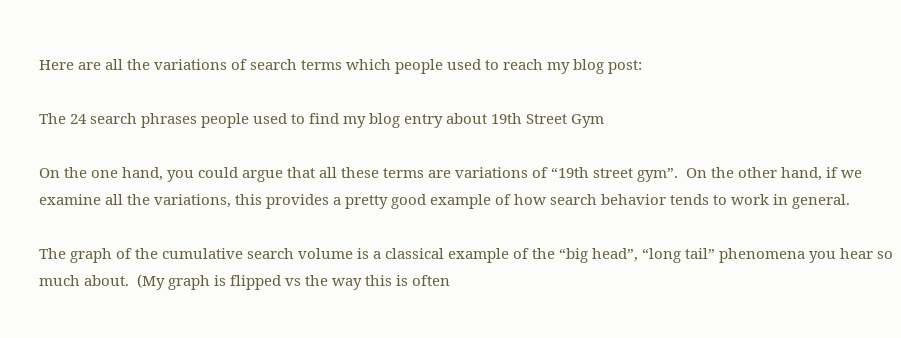Here are all the variations of search terms which people used to reach my blog post:

The 24 search phrases people used to find my blog entry about 19th Street Gym

On the one hand, you could argue that all these terms are variations of “19th street gym”.  On the other hand, if we examine all the variations, this provides a pretty good example of how search behavior tends to work in general.

The graph of the cumulative search volume is a classical example of the “big head”, “long tail” phenomena you hear so much about.  (My graph is flipped vs the way this is often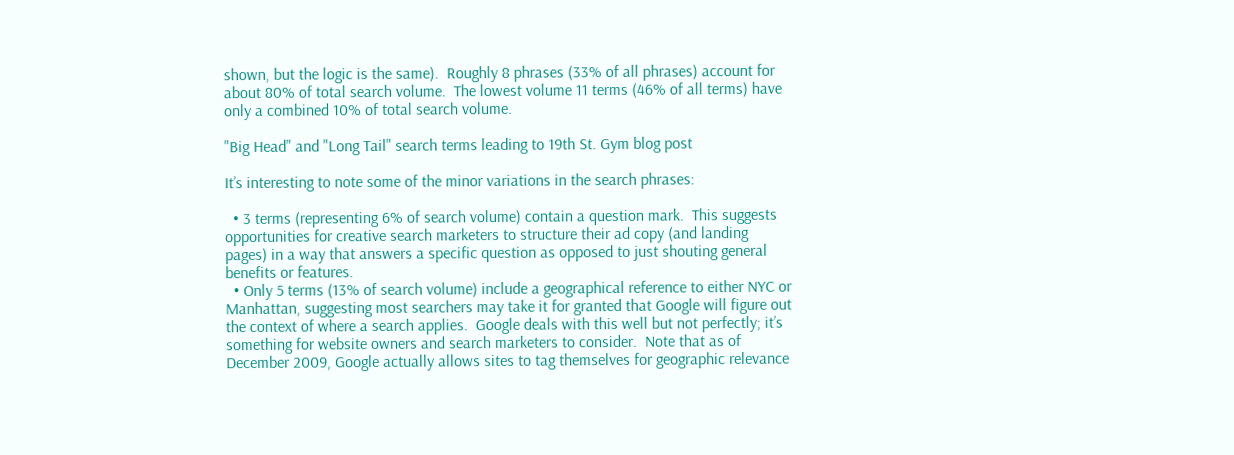shown, but the logic is the same).  Roughly 8 phrases (33% of all phrases) account for about 80% of total search volume.  The lowest volume 11 terms (46% of all terms) have only a combined 10% of total search volume.

"Big Head" and "Long Tail" search terms leading to 19th St. Gym blog post

It’s interesting to note some of the minor variations in the search phrases:

  • 3 terms (representing 6% of search volume) contain a question mark.  This suggests opportunities for creative search marketers to structure their ad copy (and landing pages) in a way that answers a specific question as opposed to just shouting general benefits or features.
  • Only 5 terms (13% of search volume) include a geographical reference to either NYC or Manhattan, suggesting most searchers may take it for granted that Google will figure out the context of where a search applies.  Google deals with this well but not perfectly; it’s something for website owners and search marketers to consider.  Note that as of December 2009, Google actually allows sites to tag themselves for geographic relevance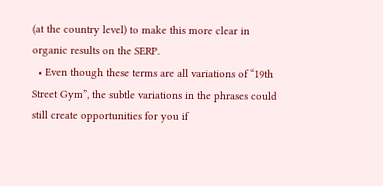(at the country level) to make this more clear in organic results on the SERP.
  • Even though these terms are all variations of “19th Street Gym”, the subtle variations in the phrases could still create opportunities for you if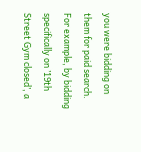you were bidding on them for paid search.  For example, by bidding specifically on ’19th Street Gym closed’, a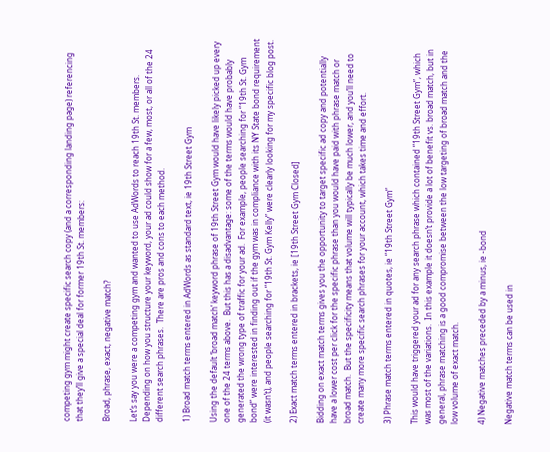competing gym might create specific search copy (and a corresponding landing page) referencing that they’ll give a special deal for former 19th St. members:

Broad, phrase, exact, negative match?

Let’s say you were a competing gym and wanted to use AdWords to reach 19th St. members. Depending on how you structure your keyword, your ad could show for a few, most, or all of the 24 different search phrases.  There are pros and cons to each method.

1) Broad match terms entered in AdWords as standard text, ie 19th Street Gym

Using the default ‘broad match’ keyword phrase of 19th Street Gym would have likely picked up every one of the 24 terms above.  But this has a disadvantage: some of the terms would have probably generated the wrong type of traffic for your ad.  For example, people searching for “19th St. Gym bond” were interested in finding out if the gym was in compliance with its NY State bond requirement (it wasn’t), and people searching for “19th St. Gym Kelly” were clearly looking for my specific blog post.

2) Exact match terms entered in brackets, ie [19th Street Gym Closed]

Bidding on exact match terms gives you the opportunity to target specific ad copy and potentially have a lower cost per click for the specific phrase than you would have paid with phrase match or broad match.  But the specificity means that volume will typically be much lower, and you’ll need to create many more specific search phrases for your account, which takes time and effort.

3) Phrase match terms entered in quotes, ie “19th Street Gym”

This would have triggered your ad for any search phrase which contained “19th Street Gym”, which was most of the variations.  In this example it doesn’t provide a lot of benefit vs. broad match, but in general, phrase matching is a good compromise between the low targeting of broad match and the low volume of exact match.

4) Negative matches preceded by a minus, ie -bond

Negative match terms can be used in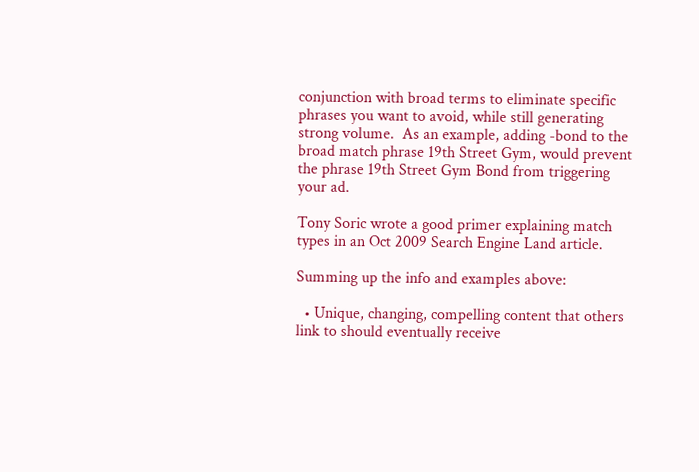conjunction with broad terms to eliminate specific phrases you want to avoid, while still generating strong volume.  As an example, adding -bond to the broad match phrase 19th Street Gym, would prevent the phrase 19th Street Gym Bond from triggering your ad.

Tony Soric wrote a good primer explaining match types in an Oct 2009 Search Engine Land article.

Summing up the info and examples above:

  • Unique, changing, compelling content that others link to should eventually receive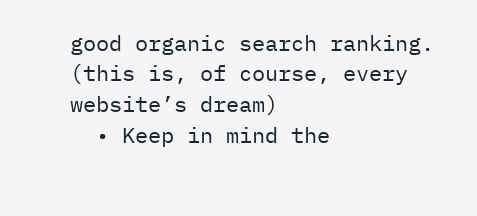good organic search ranking.  (this is, of course, every website’s dream)
  • Keep in mind the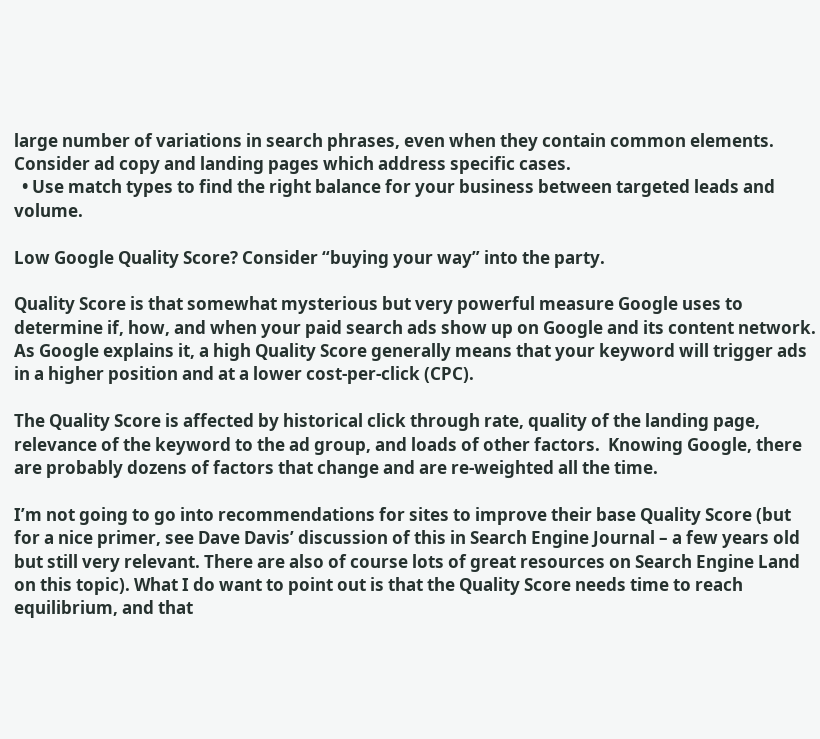large number of variations in search phrases, even when they contain common elements.  Consider ad copy and landing pages which address specific cases.
  • Use match types to find the right balance for your business between targeted leads and volume.

Low Google Quality Score? Consider “buying your way” into the party.

Quality Score is that somewhat mysterious but very powerful measure Google uses to determine if, how, and when your paid search ads show up on Google and its content network.  As Google explains it, a high Quality Score generally means that your keyword will trigger ads in a higher position and at a lower cost-per-click (CPC).

The Quality Score is affected by historical click through rate, quality of the landing page, relevance of the keyword to the ad group, and loads of other factors.  Knowing Google, there are probably dozens of factors that change and are re-weighted all the time.

I’m not going to go into recommendations for sites to improve their base Quality Score (but for a nice primer, see Dave Davis’ discussion of this in Search Engine Journal – a few years old but still very relevant. There are also of course lots of great resources on Search Engine Land on this topic). What I do want to point out is that the Quality Score needs time to reach equilibrium, and that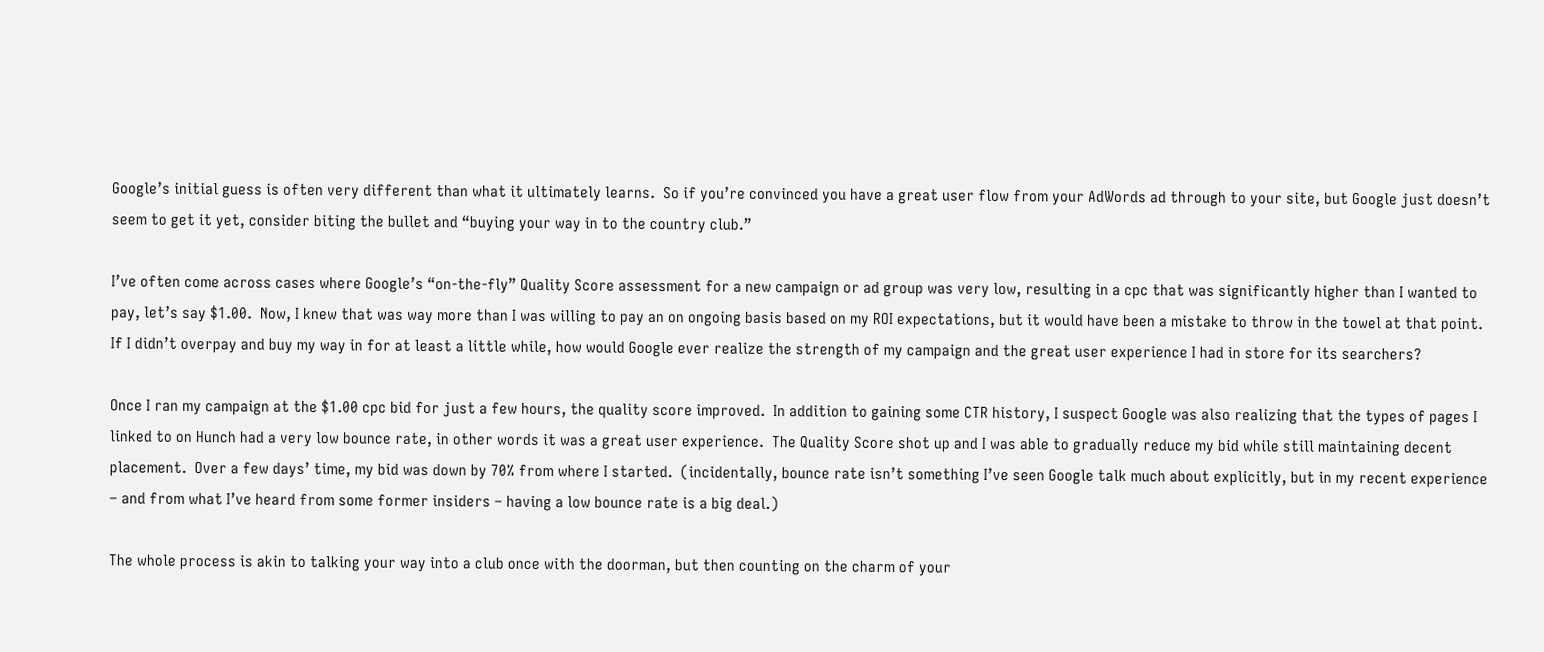Google’s initial guess is often very different than what it ultimately learns.  So if you’re convinced you have a great user flow from your AdWords ad through to your site, but Google just doesn’t seem to get it yet, consider biting the bullet and “buying your way in to the country club.”

I’ve often come across cases where Google’s “on-the-fly” Quality Score assessment for a new campaign or ad group was very low, resulting in a cpc that was significantly higher than I wanted to pay, let’s say $1.00.  Now, I knew that was way more than I was willing to pay an on ongoing basis based on my ROI expectations, but it would have been a mistake to throw in the towel at that point.  If I didn’t overpay and buy my way in for at least a little while, how would Google ever realize the strength of my campaign and the great user experience I had in store for its searchers?

Once I ran my campaign at the $1.00 cpc bid for just a few hours, the quality score improved.  In addition to gaining some CTR history, I suspect Google was also realizing that the types of pages I linked to on Hunch had a very low bounce rate, in other words it was a great user experience.  The Quality Score shot up and I was able to gradually reduce my bid while still maintaining decent placement.  Over a few days’ time, my bid was down by 70% from where I started.  (incidentally, bounce rate isn’t something I’ve seen Google talk much about explicitly, but in my recent experience – and from what I’ve heard from some former insiders – having a low bounce rate is a big deal.)

The whole process is akin to talking your way into a club once with the doorman, but then counting on the charm of your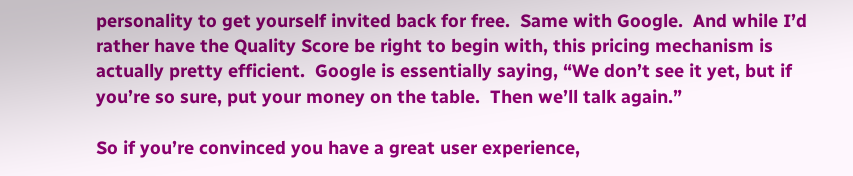personality to get yourself invited back for free.  Same with Google.  And while I’d rather have the Quality Score be right to begin with, this pricing mechanism is actually pretty efficient.  Google is essentially saying, “We don’t see it yet, but if you’re so sure, put your money on the table.  Then we’ll talk again.”

So if you’re convinced you have a great user experience,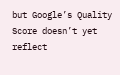but Google’s Quality Score doesn’t yet reflect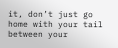it, don’t just go home with your tail between your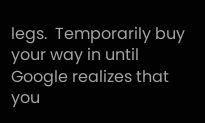legs.  Temporarily buy your way in until Google realizes that you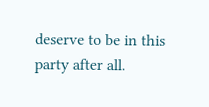deserve to be in this party after all.